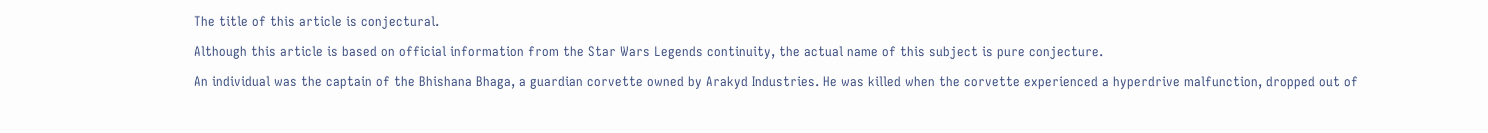The title of this article is conjectural.

Although this article is based on official information from the Star Wars Legends continuity, the actual name of this subject is pure conjecture.

An individual was the captain of the Bhishana Bhaga, a guardian corvette owned by Arakyd Industries. He was killed when the corvette experienced a hyperdrive malfunction, dropped out of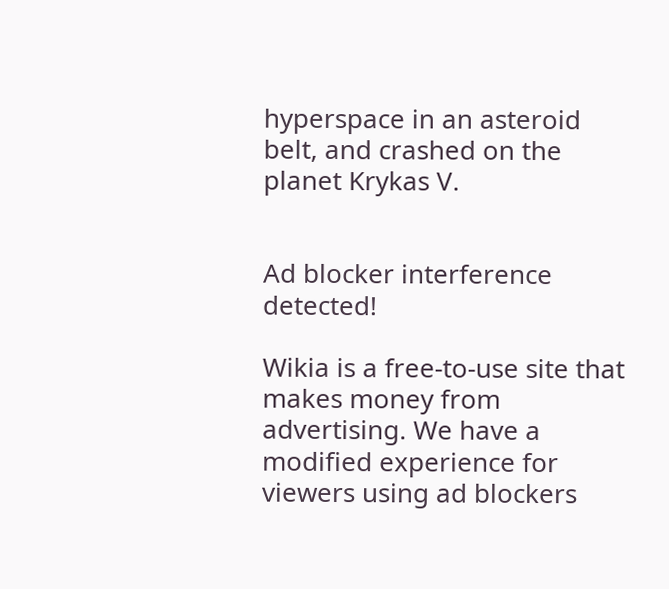hyperspace in an asteroid belt, and crashed on the planet Krykas V.


Ad blocker interference detected!

Wikia is a free-to-use site that makes money from advertising. We have a modified experience for viewers using ad blockers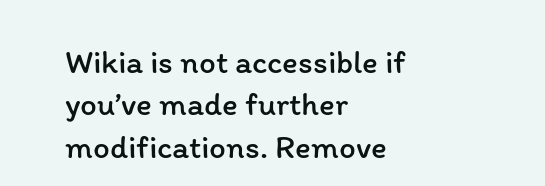Wikia is not accessible if you’ve made further modifications. Remove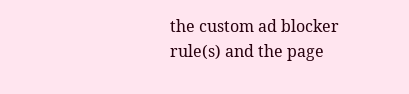the custom ad blocker rule(s) and the page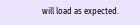will load as expected.